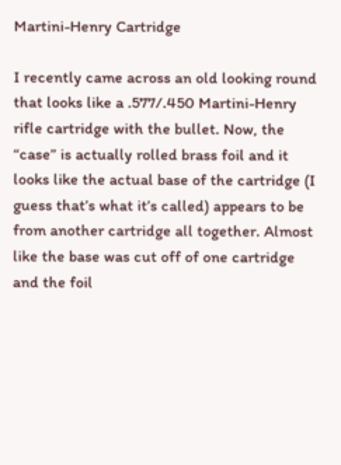Martini-Henry Cartridge

I recently came across an old looking round that looks like a .577/.450 Martini-Henry rifle cartridge with the bullet. Now, the “case” is actually rolled brass foil and it looks like the actual base of the cartridge (I guess that’s what it’s called) appears to be from another cartridge all together. Almost like the base was cut off of one cartridge and the foil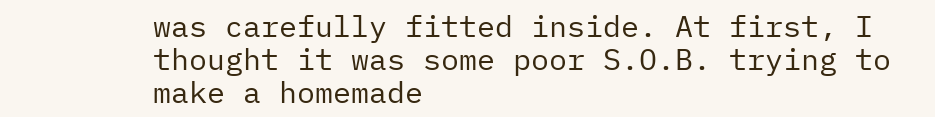was carefully fitted inside. At first, I thought it was some poor S.O.B. trying to make a homemade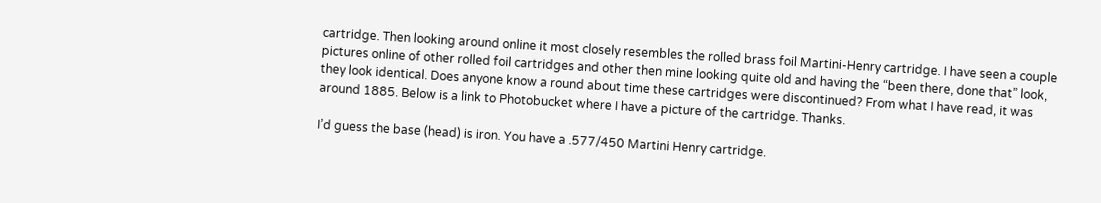cartridge. Then looking around online it most closely resembles the rolled brass foil Martini-Henry cartridge. I have seen a couple pictures online of other rolled foil cartridges and other then mine looking quite old and having the “been there, done that” look, they look identical. Does anyone know a round about time these cartridges were discontinued? From what I have read, it was around 1885. Below is a link to Photobucket where I have a picture of the cartridge. Thanks.

I’d guess the base (head) is iron. You have a .577/450 Martini Henry cartridge.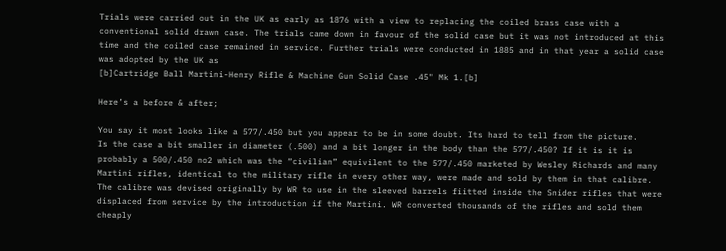Trials were carried out in the UK as early as 1876 with a view to replacing the coiled brass case with a conventional solid drawn case. The trials came down in favour of the solid case but it was not introduced at this time and the coiled case remained in service. Further trials were conducted in 1885 and in that year a solid case was adopted by the UK as
[b]Cartridge Ball Martini-Henry Rifle & Machine Gun Solid Case .45" Mk 1.[b]

Here’s a before & after;

You say it most looks like a 577/.450 but you appear to be in some doubt. Its hard to tell from the picture.
Is the case a bit smaller in diameter (.500) and a bit longer in the body than the 577/.450? If it is it is probably a 500/.450 no2 which was the “civilian” equivilent to the 577/.450 marketed by Wesley Richards and many Martini rifles, identical to the military rifle in every other way, were made and sold by them in that calibre.
The calibre was devised originally by WR to use in the sleeved barrels fiitted inside the Snider rifles that were displaced from service by the introduction if the Martini. WR converted thousands of the rifles and sold them cheaply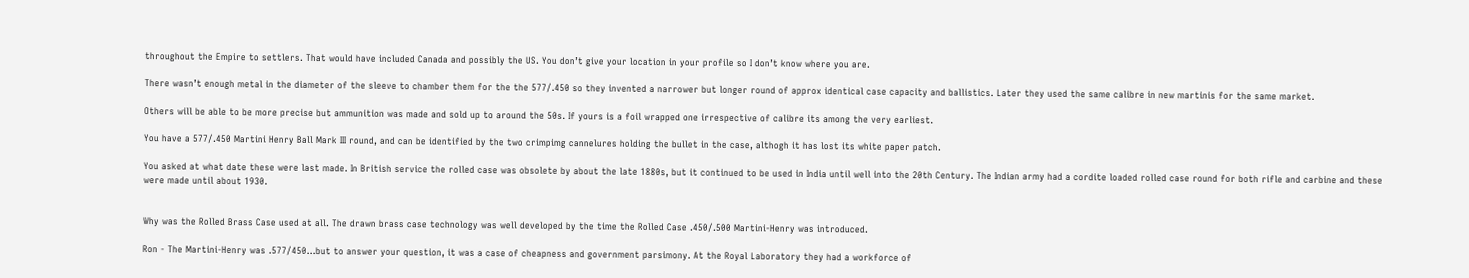throughout the Empire to settlers. That would have included Canada and possibly the US. You don’t give your location in your profile so I don’t know where you are.

There wasn’t enough metal in the diameter of the sleeve to chamber them for the the 577/.450 so they invented a narrower but longer round of approx identical case capacity and ballistics. Later they used the same calibre in new martinis for the same market.

Others will be able to be more precise but ammunition was made and sold up to around the 50s. If yours is a foil wrapped one irrespective of calibre its among the very earliest.

You have a 577/.450 Martini Henry Ball Mark III round, and can be identified by the two crimpimg cannelures holding the bullet in the case, althogh it has lost its white paper patch.

You asked at what date these were last made. In British service the rolled case was obsolete by about the late 1880s, but it continued to be used in India until well into the 20th Century. The Indian army had a cordite loaded rolled case round for both rifle and carbine and these were made until about 1930.


Why was the Rolled Brass Case used at all. The drawn brass case technology was well developed by the time the Rolled Case .450/.500 Martini-Henry was introduced.

Ron - The Martini-Henry was .577/450…but to answer your question, it was a case of cheapness and government parsimony. At the Royal Laboratory they had a workforce of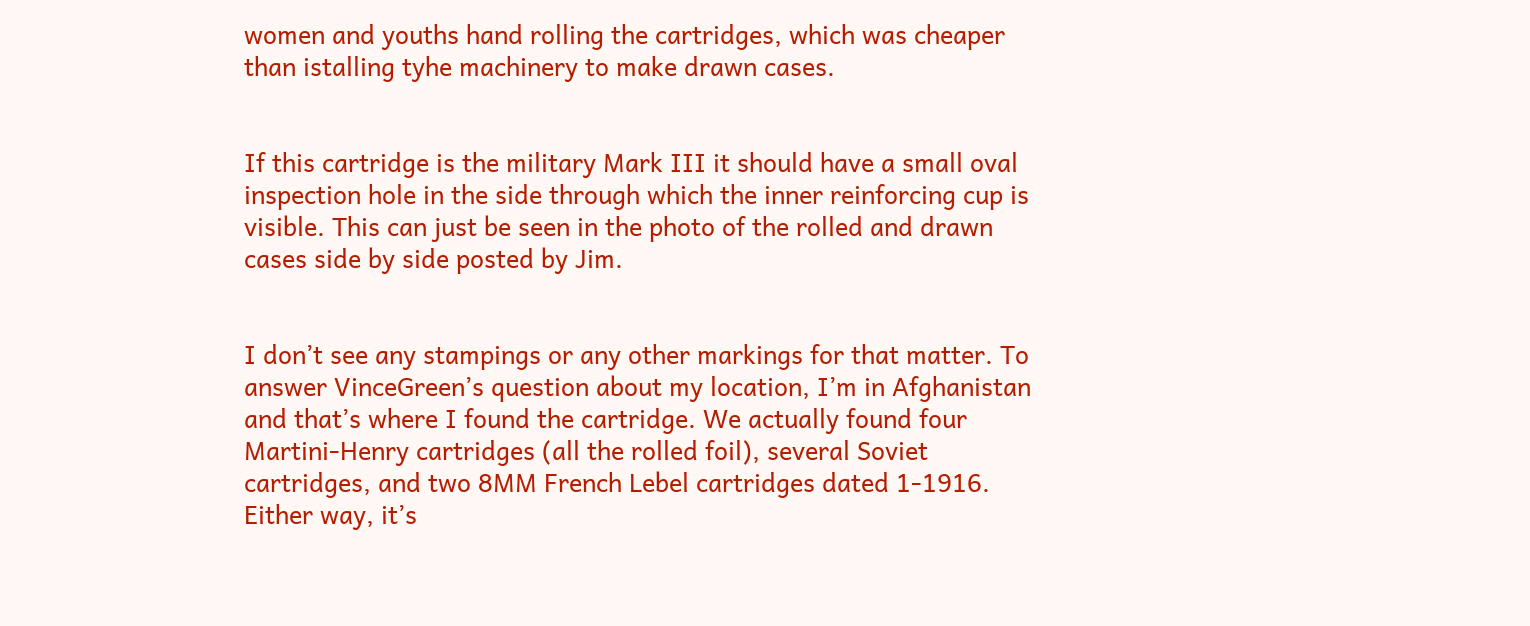women and youths hand rolling the cartridges, which was cheaper than istalling tyhe machinery to make drawn cases.


If this cartridge is the military Mark III it should have a small oval inspection hole in the side through which the inner reinforcing cup is visible. This can just be seen in the photo of the rolled and drawn cases side by side posted by Jim.


I don’t see any stampings or any other markings for that matter. To answer VinceGreen’s question about my location, I’m in Afghanistan and that’s where I found the cartridge. We actually found four Martini-Henry cartridges (all the rolled foil), several Soviet cartridges, and two 8MM French Lebel cartridges dated 1-1916. Either way, it’s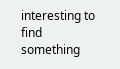interesting to find something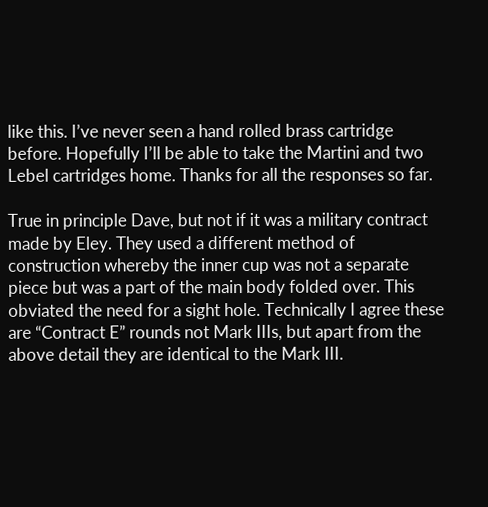like this. I’ve never seen a hand rolled brass cartridge before. Hopefully I’ll be able to take the Martini and two Lebel cartridges home. Thanks for all the responses so far.

True in principle Dave, but not if it was a military contract made by Eley. They used a different method of construction whereby the inner cup was not a separate piece but was a part of the main body folded over. This obviated the need for a sight hole. Technically I agree these are “Contract E” rounds not Mark IIIs, but apart from the above detail they are identical to the Mark III.